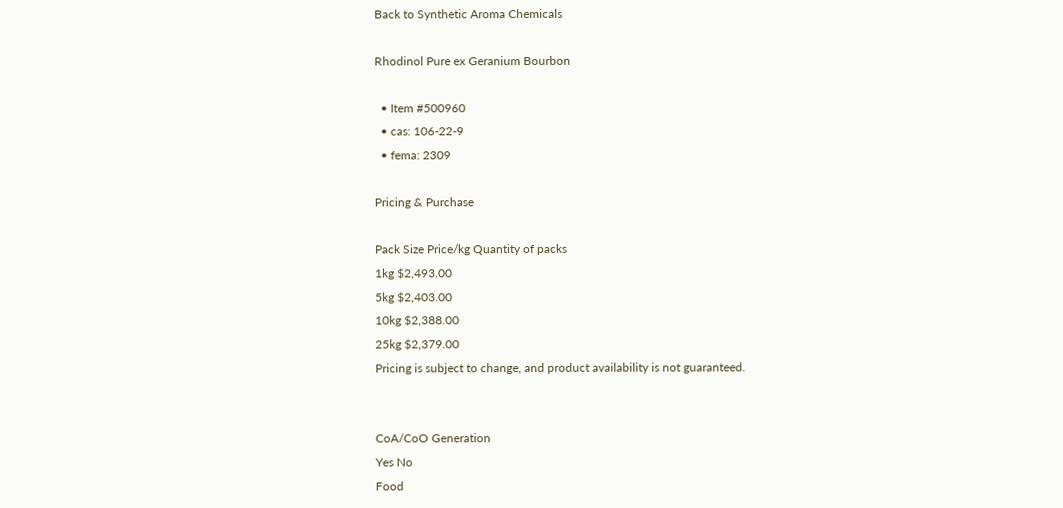Back to Synthetic Aroma Chemicals

Rhodinol Pure ex Geranium Bourbon

  • Item #500960
  • cas: 106-22-9
  • fema: 2309

Pricing & Purchase

Pack Size Price/kg Quantity of packs
1kg $2,493.00
5kg $2,403.00
10kg $2,388.00
25kg $2,379.00
Pricing is subject to change, and product availability is not guaranteed.


CoA/CoO Generation
Yes No
Food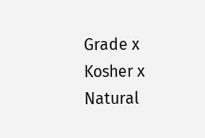Grade x
Kosher x
Natural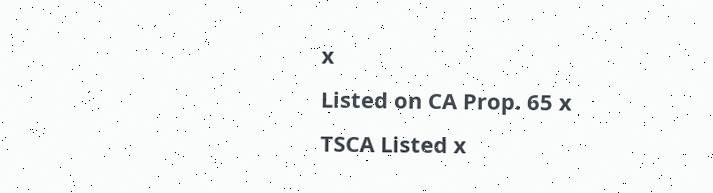x
Listed on CA Prop. 65 x
TSCA Listed x